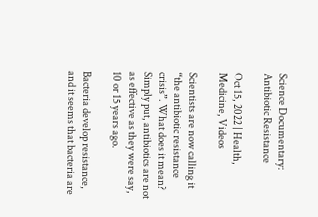Science Documentary: Antibiotic Resistance

Oct 15, 2022 | Health, Medicine, Videos

Scientists are now calling it “the antibiotic resistance crisis”. What does it mean? Simply put, antibiotics are not as effective as they were say, 10 or 15 years ago.

Bacteria develop resistance, and it seems that bacteria are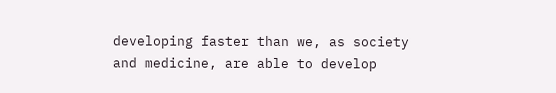developing faster than we, as society and medicine, are able to develop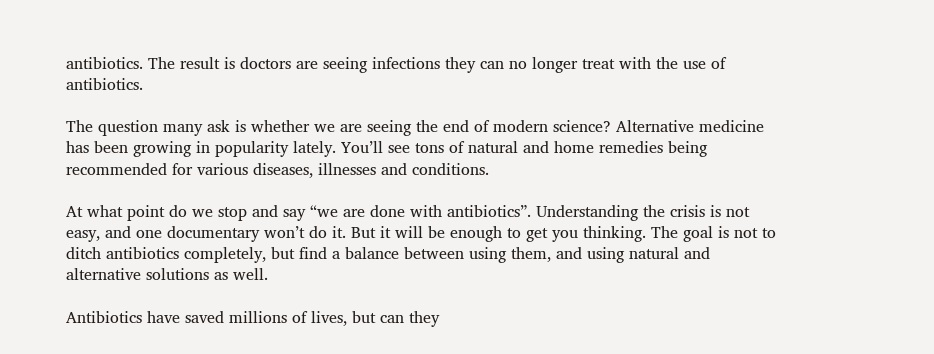antibiotics. The result is doctors are seeing infections they can no longer treat with the use of antibiotics.

The question many ask is whether we are seeing the end of modern science? Alternative medicine has been growing in popularity lately. You’ll see tons of natural and home remedies being recommended for various diseases, illnesses and conditions.

At what point do we stop and say “we are done with antibiotics”. Understanding the crisis is not easy, and one documentary won’t do it. But it will be enough to get you thinking. The goal is not to ditch antibiotics completely, but find a balance between using them, and using natural and alternative solutions as well.

Antibiotics have saved millions of lives, but can they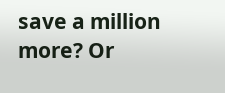save a million more? Or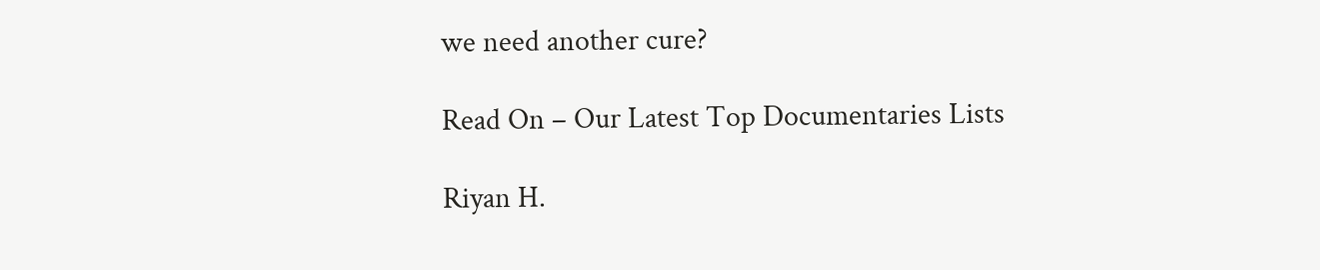we need another cure?

Read On – Our Latest Top Documentaries Lists

Riyan H.